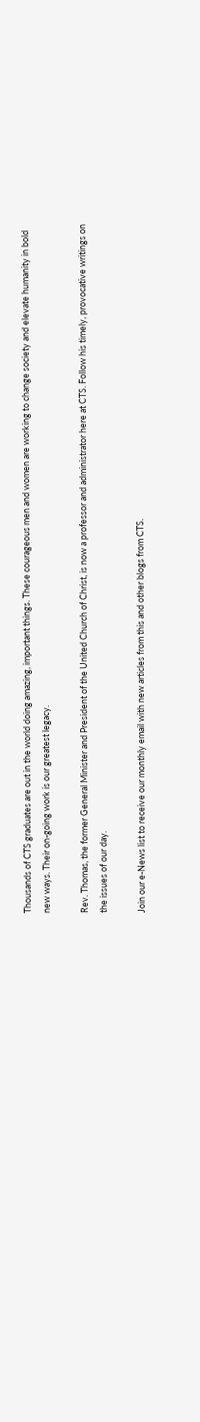Thousands of CTS graduates are out in the world doing amazing, important things. These courageous men and women are working to change society and elevate humanity in bold new ways. Their on-going work is our greatest legacy.

Rev. Thomas, the former General Minister and President of the United Church of Christ, is now a professor and administrator here at CTS. Follow his timely, provocative writings on the issues of our day.

Join our e-News list to receive our monthly email with new articles from this and other blogs from CTS.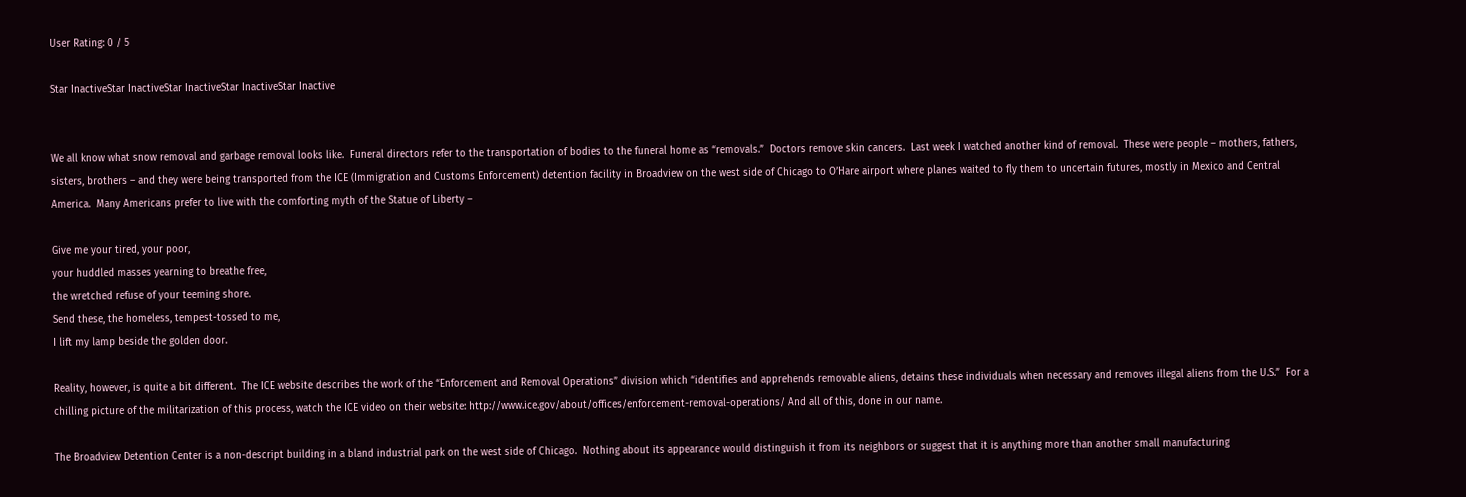User Rating: 0 / 5

Star InactiveStar InactiveStar InactiveStar InactiveStar Inactive


We all know what snow removal and garbage removal looks like.  Funeral directors refer to the transportation of bodies to the funeral home as “removals.”  Doctors remove skin cancers.  Last week I watched another kind of removal.  These were people – mothers, fathers, sisters, brothers – and they were being transported from the ICE (Immigration and Customs Enforcement) detention facility in Broadview on the west side of Chicago to O’Hare airport where planes waited to fly them to uncertain futures, mostly in Mexico and Central America.  Many Americans prefer to live with the comforting myth of the Statue of Liberty –

Give me your tired, your poor,
your huddled masses yearning to breathe free,
the wretched refuse of your teeming shore.
Send these, the homeless, tempest-tossed to me,
I lift my lamp beside the golden door.

Reality, however, is quite a bit different.  The ICE website describes the work of the “Enforcement and Removal Operations” division which “identifies and apprehends removable aliens, detains these individuals when necessary and removes illegal aliens from the U.S.”  For a chilling picture of the militarization of this process, watch the ICE video on their website: http://www.ice.gov/about/offices/enforcement-removal-operations/ And all of this, done in our name.

The Broadview Detention Center is a non-descript building in a bland industrial park on the west side of Chicago.  Nothing about its appearance would distinguish it from its neighbors or suggest that it is anything more than another small manufacturing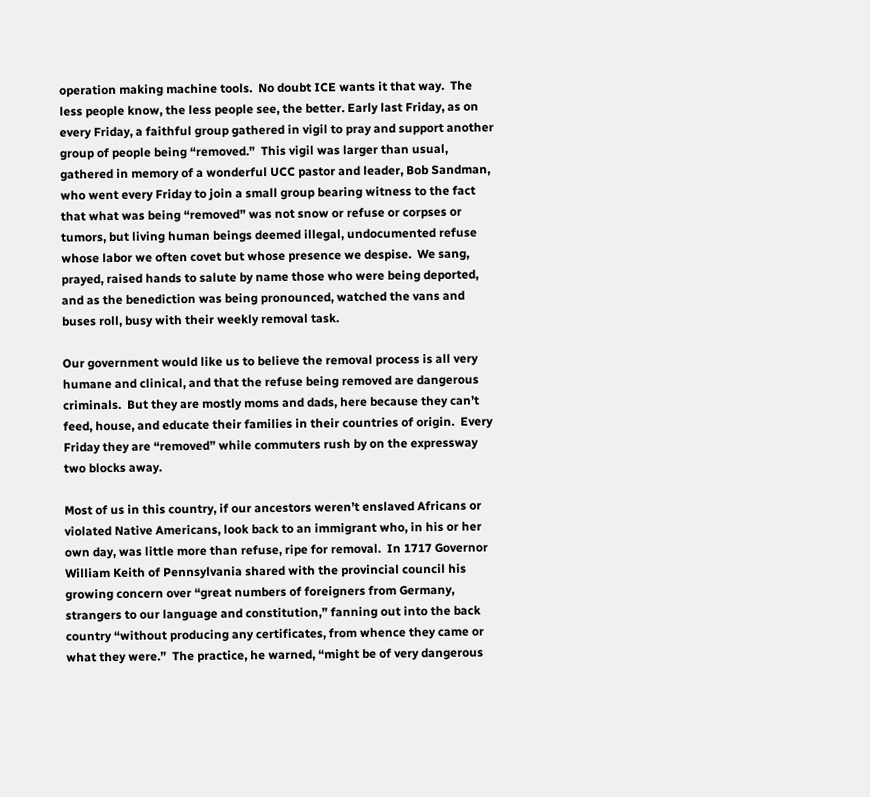operation making machine tools.  No doubt ICE wants it that way.  The less people know, the less people see, the better. Early last Friday, as on every Friday, a faithful group gathered in vigil to pray and support another group of people being “removed.”  This vigil was larger than usual, gathered in memory of a wonderful UCC pastor and leader, Bob Sandman, who went every Friday to join a small group bearing witness to the fact that what was being “removed” was not snow or refuse or corpses or tumors, but living human beings deemed illegal, undocumented refuse whose labor we often covet but whose presence we despise.  We sang, prayed, raised hands to salute by name those who were being deported, and as the benediction was being pronounced, watched the vans and buses roll, busy with their weekly removal task.

Our government would like us to believe the removal process is all very humane and clinical, and that the refuse being removed are dangerous criminals.  But they are mostly moms and dads, here because they can’t feed, house, and educate their families in their countries of origin.  Every Friday they are “removed” while commuters rush by on the expressway two blocks away.

Most of us in this country, if our ancestors weren’t enslaved Africans or violated Native Americans, look back to an immigrant who, in his or her own day, was little more than refuse, ripe for removal.  In 1717 Governor William Keith of Pennsylvania shared with the provincial council his growing concern over “great numbers of foreigners from Germany, strangers to our language and constitution,” fanning out into the back country “without producing any certificates, from whence they came or what they were.”  The practice, he warned, “might be of very dangerous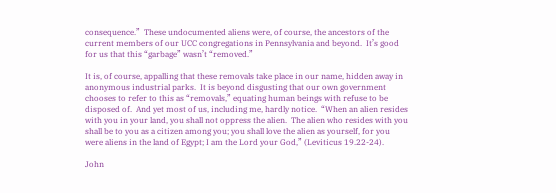consequence.”  These undocumented aliens were, of course, the ancestors of the current members of our UCC congregations in Pennsylvania and beyond.  It’s good for us that this “garbage” wasn’t “removed.”

It is, of course, appalling that these removals take place in our name, hidden away in anonymous industrial parks.  It is beyond disgusting that our own government chooses to refer to this as “removals,” equating human beings with refuse to be disposed of.  And yet most of us, including me, hardly notice.  “When an alien resides with you in your land, you shall not oppress the alien.  The alien who resides with you shall be to you as a citizen among you; you shall love the alien as yourself, for you were aliens in the land of Egypt; I am the Lord your God,” (Leviticus 19.22-24).

John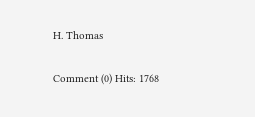H. Thomas

Comment (0) Hits: 1768